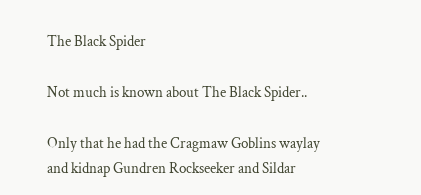The Black Spider

Not much is known about The Black Spider..

Only that he had the Cragmaw Goblins waylay and kidnap Gundren Rockseeker and Sildar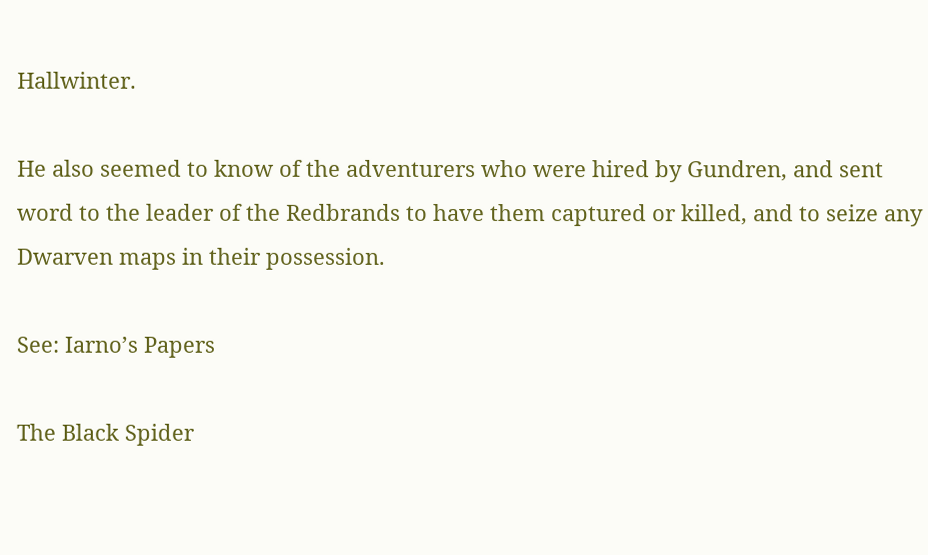Hallwinter.

He also seemed to know of the adventurers who were hired by Gundren, and sent word to the leader of the Redbrands to have them captured or killed, and to seize any Dwarven maps in their possession.

See: Iarno’s Papers

The Black Spider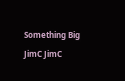Something Big JimC JimC